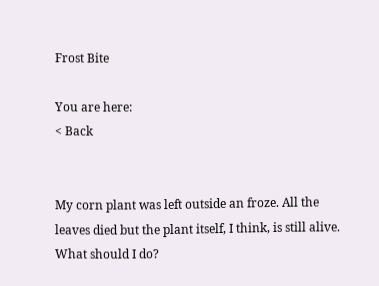Frost Bite

You are here:
< Back


My corn plant was left outside an froze. All the leaves died but the plant itself, I think, is still alive. What should I do?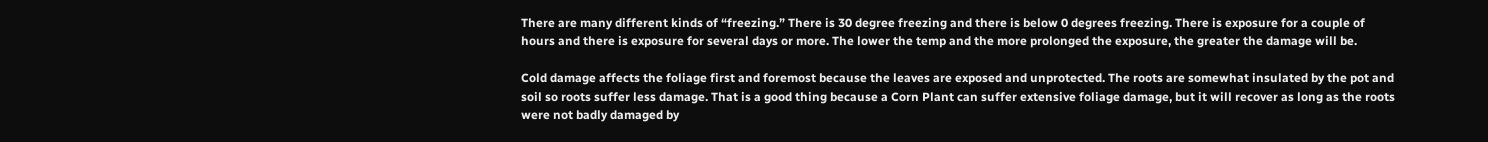There are many different kinds of “freezing.” There is 30 degree freezing and there is below 0 degrees freezing. There is exposure for a couple of hours and there is exposure for several days or more. The lower the temp and the more prolonged the exposure, the greater the damage will be.

Cold damage affects the foliage first and foremost because the leaves are exposed and unprotected. The roots are somewhat insulated by the pot and soil so roots suffer less damage. That is a good thing because a Corn Plant can suffer extensive foliage damage, but it will recover as long as the roots were not badly damaged by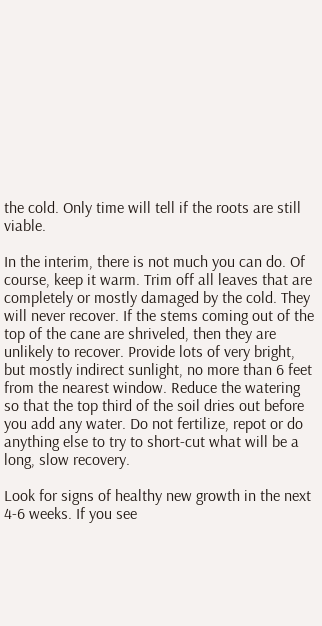the cold. Only time will tell if the roots are still viable.

In the interim, there is not much you can do. Of course, keep it warm. Trim off all leaves that are completely or mostly damaged by the cold. They will never recover. If the stems coming out of the top of the cane are shriveled, then they are unlikely to recover. Provide lots of very bright, but mostly indirect sunlight, no more than 6 feet from the nearest window. Reduce the watering so that the top third of the soil dries out before you add any water. Do not fertilize, repot or do anything else to try to short-cut what will be a long, slow recovery.

Look for signs of healthy new growth in the next 4-6 weeks. If you see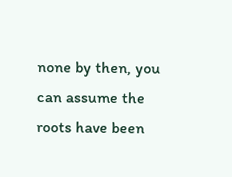none by then, you can assume the roots have been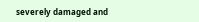severely damaged and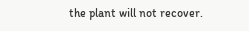the plant will not recover.